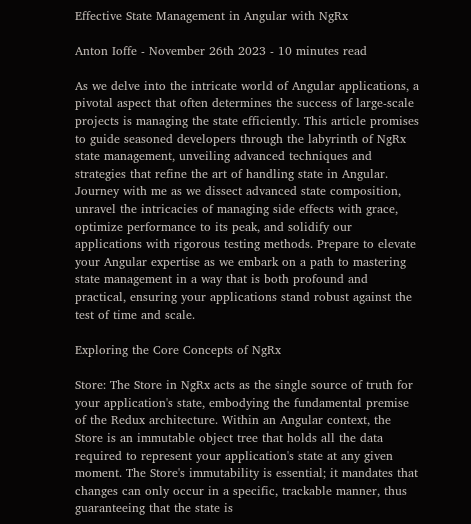Effective State Management in Angular with NgRx

Anton Ioffe - November 26th 2023 - 10 minutes read

As we delve into the intricate world of Angular applications, a pivotal aspect that often determines the success of large-scale projects is managing the state efficiently. This article promises to guide seasoned developers through the labyrinth of NgRx state management, unveiling advanced techniques and strategies that refine the art of handling state in Angular. Journey with me as we dissect advanced state composition, unravel the intricacies of managing side effects with grace, optimize performance to its peak, and solidify our applications with rigorous testing methods. Prepare to elevate your Angular expertise as we embark on a path to mastering state management in a way that is both profound and practical, ensuring your applications stand robust against the test of time and scale.

Exploring the Core Concepts of NgRx

Store: The Store in NgRx acts as the single source of truth for your application's state, embodying the fundamental premise of the Redux architecture. Within an Angular context, the Store is an immutable object tree that holds all the data required to represent your application's state at any given moment. The Store's immutability is essential; it mandates that changes can only occur in a specific, trackable manner, thus guaranteeing that the state is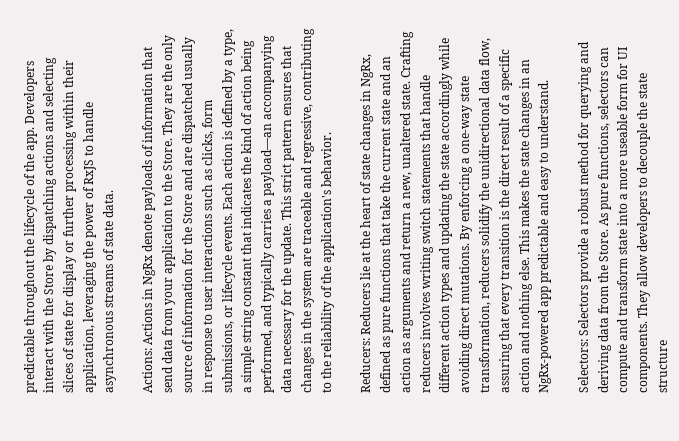predictable throughout the lifecycle of the app. Developers interact with the Store by dispatching actions and selecting slices of state for display or further processing within their application, leveraging the power of RxJS to handle asynchronous streams of state data.

Actions: Actions in NgRx denote payloads of information that send data from your application to the Store. They are the only source of information for the Store and are dispatched usually in response to user interactions such as clicks, form submissions, or lifecycle events. Each action is defined by a type, a simple string constant that indicates the kind of action being performed, and typically carries a payload—an accompanying data necessary for the update. This strict pattern ensures that changes in the system are traceable and regressive, contributing to the reliability of the application's behavior.

Reducers: Reducers lie at the heart of state changes in NgRx, defined as pure functions that take the current state and an action as arguments and return a new, unaltered state. Crafting reducers involves writing switch statements that handle different action types and updating the state accordingly while avoiding direct mutations. By enforcing a one-way state transformation, reducers solidify the unidirectional data flow, assuring that every transition is the direct result of a specific action and nothing else. This makes the state changes in an NgRx-powered app predictable and easy to understand.

Selectors: Selectors provide a robust method for querying and deriving data from the Store. As pure functions, selectors can compute and transform state into a more useable form for UI components. They allow developers to decouple the state structure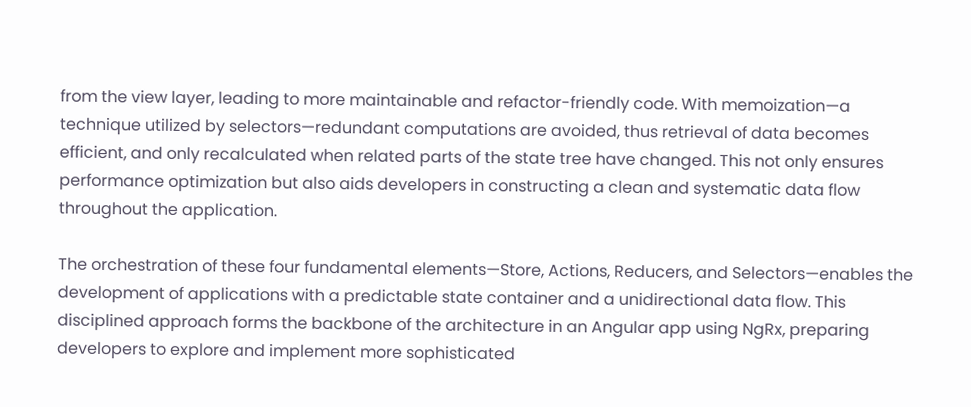from the view layer, leading to more maintainable and refactor-friendly code. With memoization—a technique utilized by selectors—redundant computations are avoided, thus retrieval of data becomes efficient, and only recalculated when related parts of the state tree have changed. This not only ensures performance optimization but also aids developers in constructing a clean and systematic data flow throughout the application.

The orchestration of these four fundamental elements—Store, Actions, Reducers, and Selectors—enables the development of applications with a predictable state container and a unidirectional data flow. This disciplined approach forms the backbone of the architecture in an Angular app using NgRx, preparing developers to explore and implement more sophisticated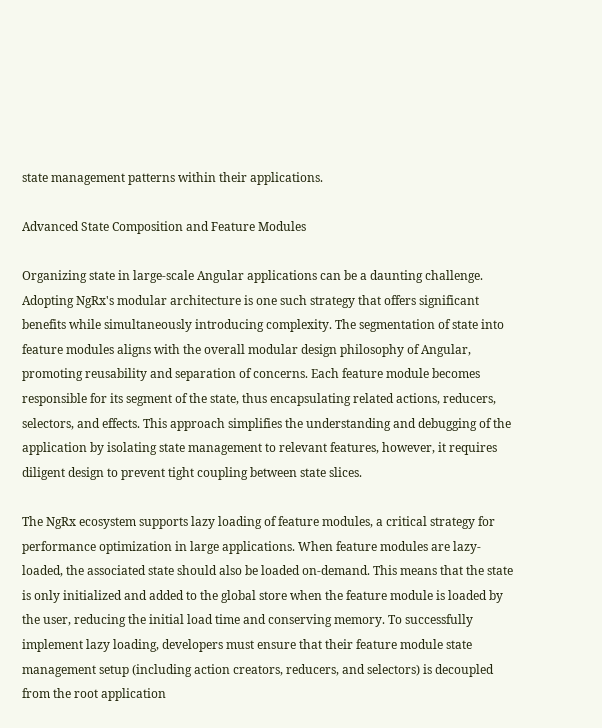state management patterns within their applications.

Advanced State Composition and Feature Modules

Organizing state in large-scale Angular applications can be a daunting challenge. Adopting NgRx's modular architecture is one such strategy that offers significant benefits while simultaneously introducing complexity. The segmentation of state into feature modules aligns with the overall modular design philosophy of Angular, promoting reusability and separation of concerns. Each feature module becomes responsible for its segment of the state, thus encapsulating related actions, reducers, selectors, and effects. This approach simplifies the understanding and debugging of the application by isolating state management to relevant features, however, it requires diligent design to prevent tight coupling between state slices.

The NgRx ecosystem supports lazy loading of feature modules, a critical strategy for performance optimization in large applications. When feature modules are lazy-loaded, the associated state should also be loaded on-demand. This means that the state is only initialized and added to the global store when the feature module is loaded by the user, reducing the initial load time and conserving memory. To successfully implement lazy loading, developers must ensure that their feature module state management setup (including action creators, reducers, and selectors) is decoupled from the root application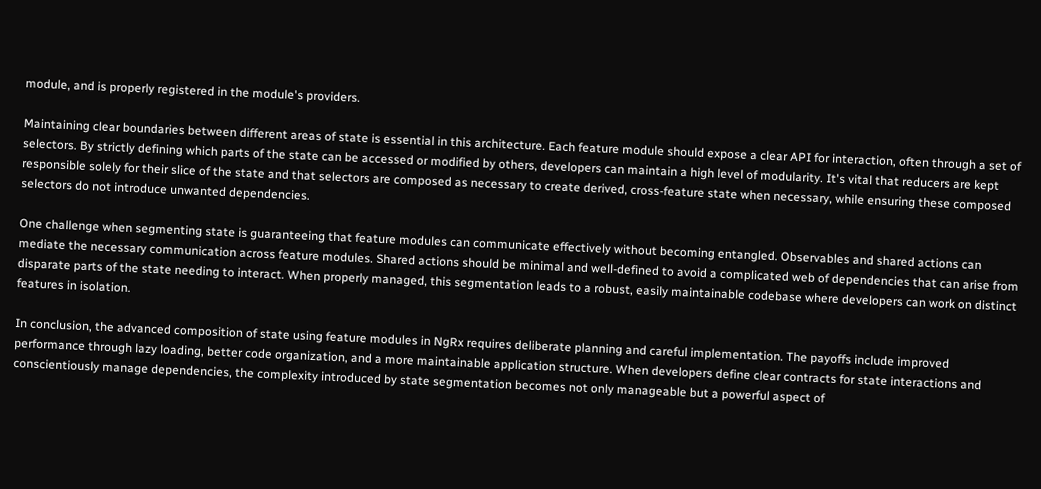module, and is properly registered in the module's providers.

Maintaining clear boundaries between different areas of state is essential in this architecture. Each feature module should expose a clear API for interaction, often through a set of selectors. By strictly defining which parts of the state can be accessed or modified by others, developers can maintain a high level of modularity. It's vital that reducers are kept responsible solely for their slice of the state and that selectors are composed as necessary to create derived, cross-feature state when necessary, while ensuring these composed selectors do not introduce unwanted dependencies.

One challenge when segmenting state is guaranteeing that feature modules can communicate effectively without becoming entangled. Observables and shared actions can mediate the necessary communication across feature modules. Shared actions should be minimal and well-defined to avoid a complicated web of dependencies that can arise from disparate parts of the state needing to interact. When properly managed, this segmentation leads to a robust, easily maintainable codebase where developers can work on distinct features in isolation.

In conclusion, the advanced composition of state using feature modules in NgRx requires deliberate planning and careful implementation. The payoffs include improved performance through lazy loading, better code organization, and a more maintainable application structure. When developers define clear contracts for state interactions and conscientiously manage dependencies, the complexity introduced by state segmentation becomes not only manageable but a powerful aspect of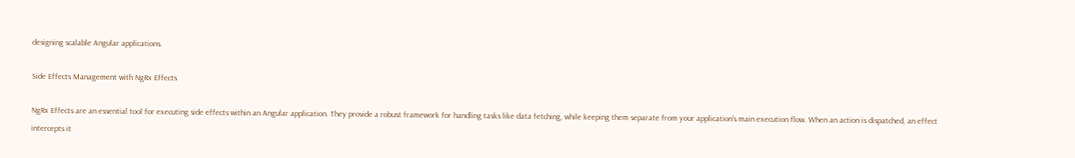designing scalable Angular applications.

Side Effects Management with NgRx Effects

NgRx Effects are an essential tool for executing side effects within an Angular application. They provide a robust framework for handling tasks like data fetching, while keeping them separate from your application's main execution flow. When an action is dispatched, an effect intercepts it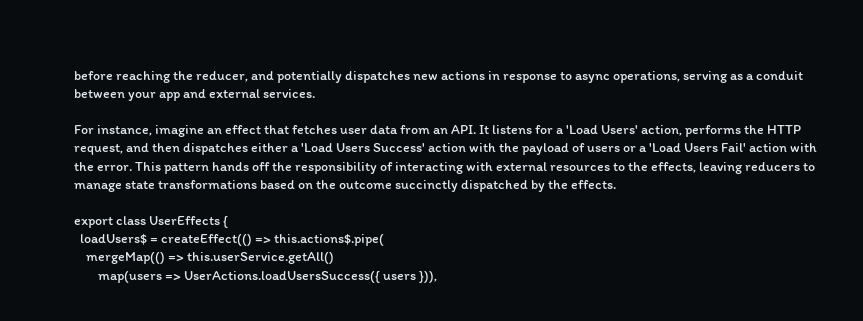before reaching the reducer, and potentially dispatches new actions in response to async operations, serving as a conduit between your app and external services.

For instance, imagine an effect that fetches user data from an API. It listens for a 'Load Users' action, performs the HTTP request, and then dispatches either a 'Load Users Success' action with the payload of users or a 'Load Users Fail' action with the error. This pattern hands off the responsibility of interacting with external resources to the effects, leaving reducers to manage state transformations based on the outcome succinctly dispatched by the effects.

export class UserEffects {
  loadUsers$ = createEffect(() => this.actions$.pipe(
    mergeMap(() => this.userService.getAll()
        map(users => UserActions.loadUsersSuccess({ users })),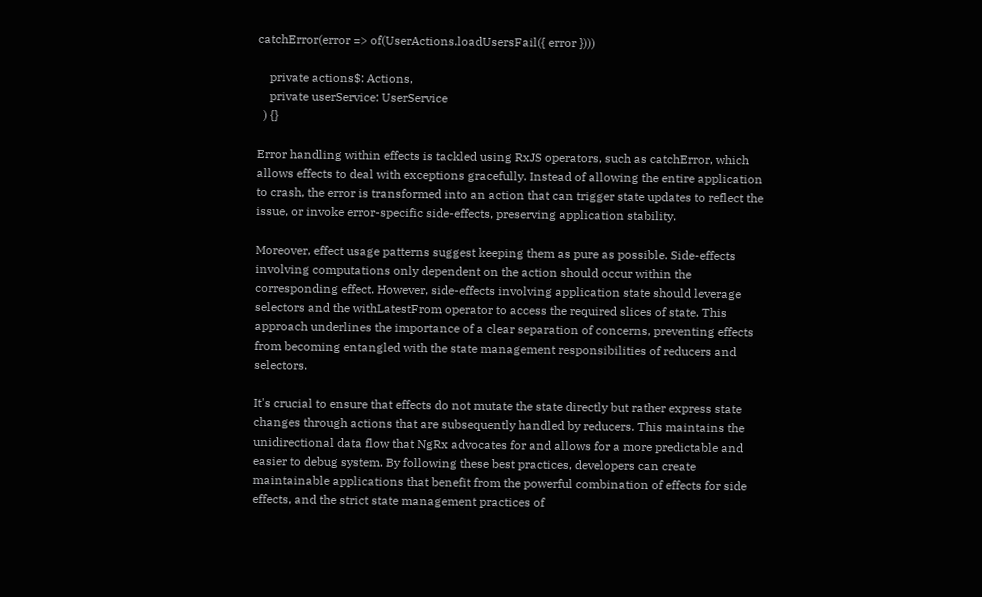catchError(error => of(UserActions.loadUsersFail({ error })))

    private actions$: Actions,
    private userService: UserService
  ) {}

Error handling within effects is tackled using RxJS operators, such as catchError, which allows effects to deal with exceptions gracefully. Instead of allowing the entire application to crash, the error is transformed into an action that can trigger state updates to reflect the issue, or invoke error-specific side-effects, preserving application stability.

Moreover, effect usage patterns suggest keeping them as pure as possible. Side-effects involving computations only dependent on the action should occur within the corresponding effect. However, side-effects involving application state should leverage selectors and the withLatestFrom operator to access the required slices of state. This approach underlines the importance of a clear separation of concerns, preventing effects from becoming entangled with the state management responsibilities of reducers and selectors.

It's crucial to ensure that effects do not mutate the state directly but rather express state changes through actions that are subsequently handled by reducers. This maintains the unidirectional data flow that NgRx advocates for and allows for a more predictable and easier to debug system. By following these best practices, developers can create maintainable applications that benefit from the powerful combination of effects for side effects, and the strict state management practices of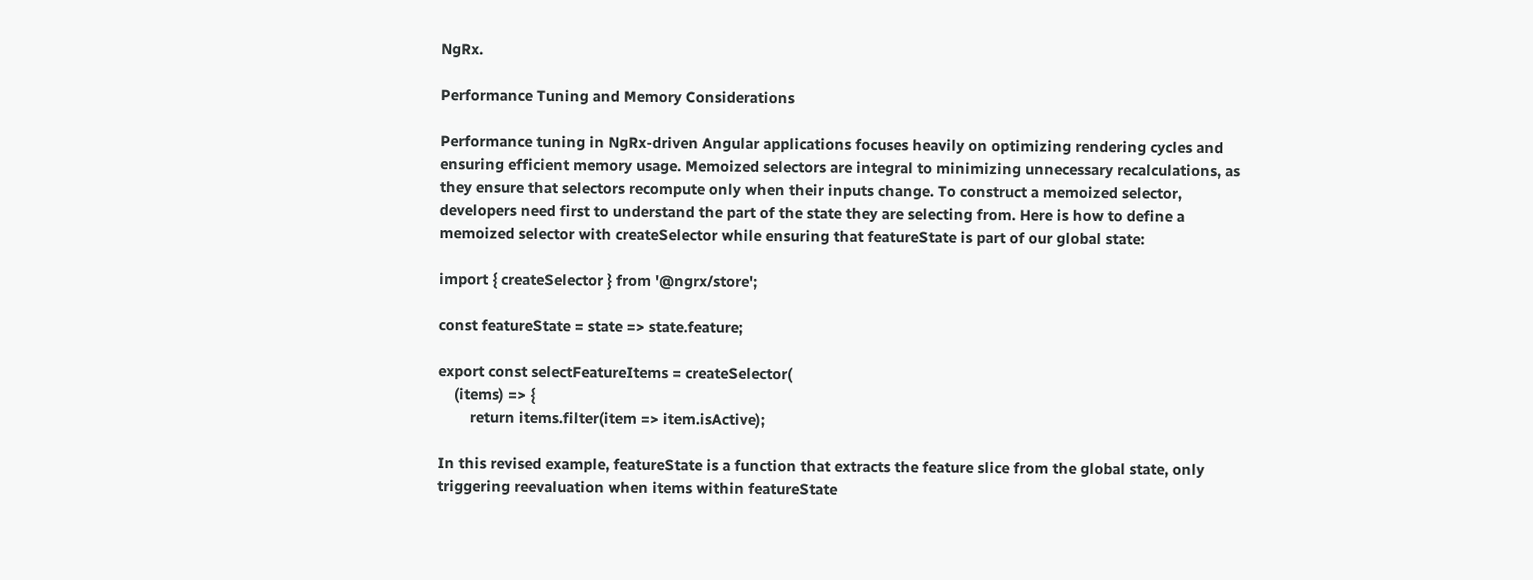NgRx.

Performance Tuning and Memory Considerations

Performance tuning in NgRx-driven Angular applications focuses heavily on optimizing rendering cycles and ensuring efficient memory usage. Memoized selectors are integral to minimizing unnecessary recalculations, as they ensure that selectors recompute only when their inputs change. To construct a memoized selector, developers need first to understand the part of the state they are selecting from. Here is how to define a memoized selector with createSelector while ensuring that featureState is part of our global state:

import { createSelector } from '@ngrx/store';

const featureState = state => state.feature;

export const selectFeatureItems = createSelector(
    (items) => {
        return items.filter(item => item.isActive);

In this revised example, featureState is a function that extracts the feature slice from the global state, only triggering reevaluation when items within featureState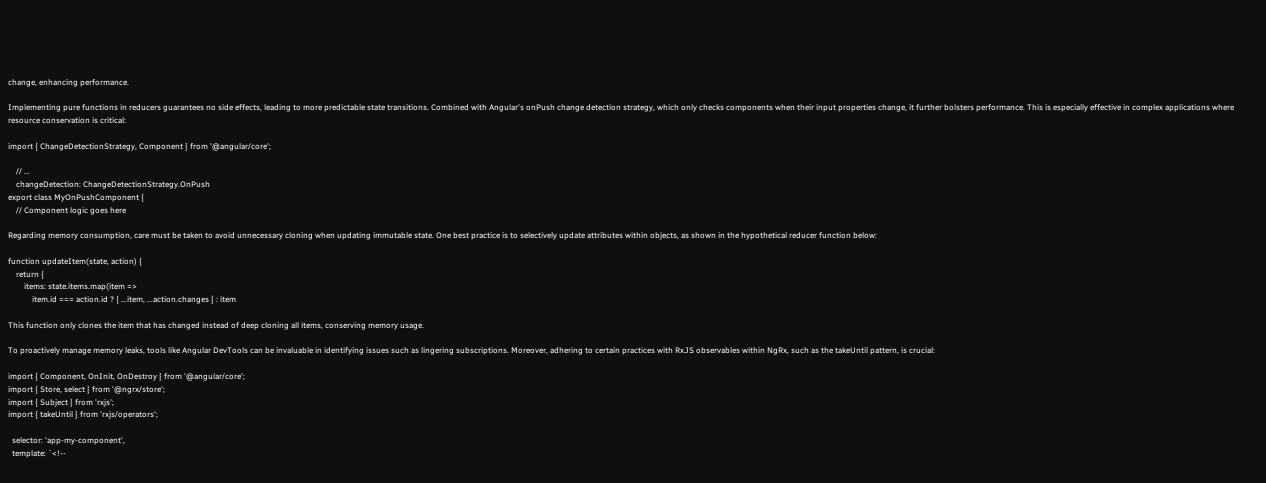change, enhancing performance.

Implementing pure functions in reducers guarantees no side effects, leading to more predictable state transitions. Combined with Angular's onPush change detection strategy, which only checks components when their input properties change, it further bolsters performance. This is especially effective in complex applications where resource conservation is critical:

import { ChangeDetectionStrategy, Component } from '@angular/core';

    // ...
    changeDetection: ChangeDetectionStrategy.OnPush
export class MyOnPushComponent {
    // Component logic goes here

Regarding memory consumption, care must be taken to avoid unnecessary cloning when updating immutable state. One best practice is to selectively update attributes within objects, as shown in the hypothetical reducer function below:

function updateItem(state, action) {
    return {
        items: state.items.map(item =>
            item.id === action.id ? { ...item, ...action.changes } : item

This function only clones the item that has changed instead of deep cloning all items, conserving memory usage.

To proactively manage memory leaks, tools like Angular DevTools can be invaluable in identifying issues such as lingering subscriptions. Moreover, adhering to certain practices with RxJS observables within NgRx, such as the takeUntil pattern, is crucial:

import { Component, OnInit, OnDestroy } from '@angular/core';
import { Store, select } from '@ngrx/store';
import { Subject } from 'rxjs';
import { takeUntil } from 'rxjs/operators';

  selector: 'app-my-component',
  template: `<!--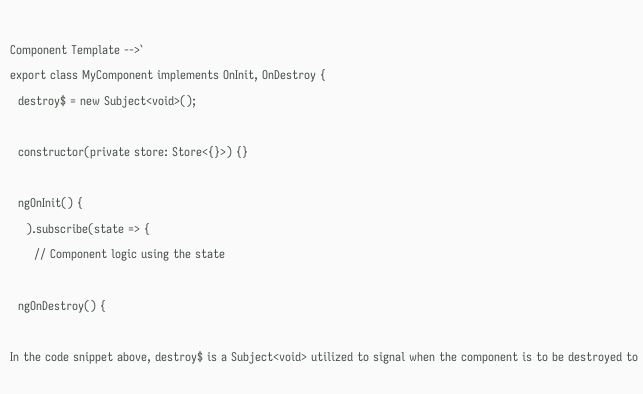Component Template -->`
export class MyComponent implements OnInit, OnDestroy {
  destroy$ = new Subject<void>();

  constructor(private store: Store<{}>) {}

  ngOnInit() {
    ).subscribe(state => {
      // Component logic using the state

  ngOnDestroy() {

In the code snippet above, destroy$ is a Subject<void> utilized to signal when the component is to be destroyed to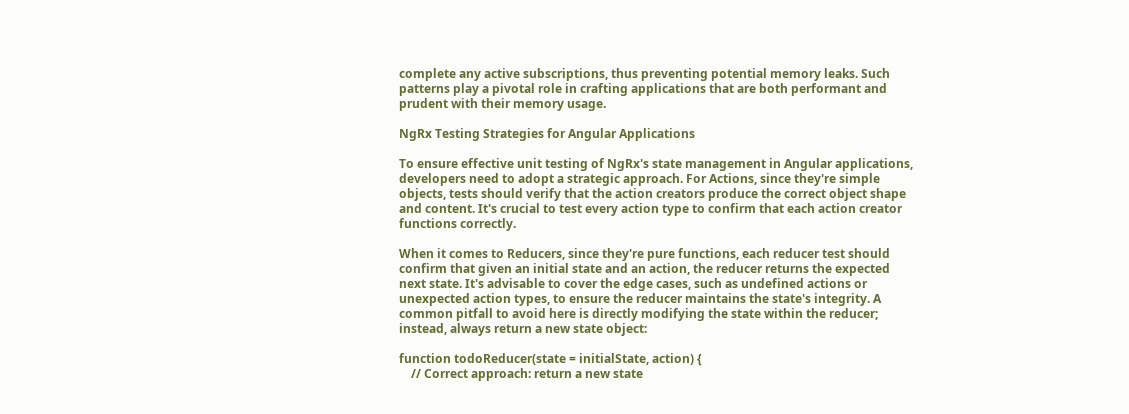complete any active subscriptions, thus preventing potential memory leaks. Such patterns play a pivotal role in crafting applications that are both performant and prudent with their memory usage.

NgRx Testing Strategies for Angular Applications

To ensure effective unit testing of NgRx's state management in Angular applications, developers need to adopt a strategic approach. For Actions, since they're simple objects, tests should verify that the action creators produce the correct object shape and content. It's crucial to test every action type to confirm that each action creator functions correctly.

When it comes to Reducers, since they're pure functions, each reducer test should confirm that given an initial state and an action, the reducer returns the expected next state. It's advisable to cover the edge cases, such as undefined actions or unexpected action types, to ensure the reducer maintains the state's integrity. A common pitfall to avoid here is directly modifying the state within the reducer; instead, always return a new state object:

function todoReducer(state = initialState, action) {
    // Correct approach: return a new state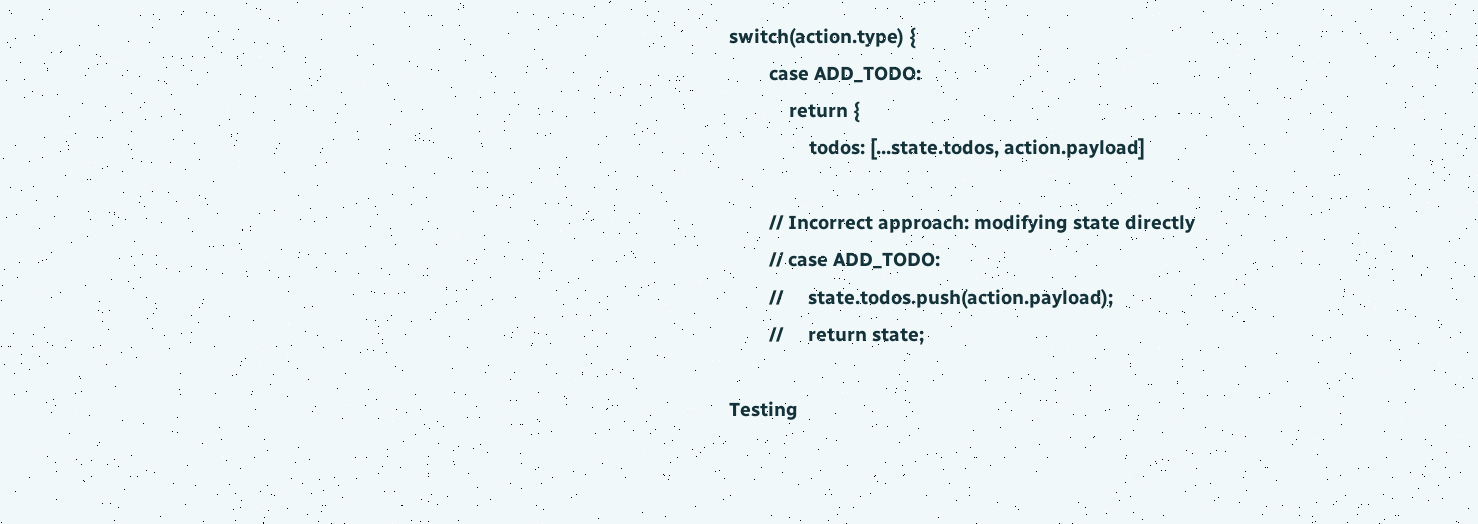switch(action.type) {
        case ADD_TODO:
            return {
                todos: [...state.todos, action.payload]

        // Incorrect approach: modifying state directly
        // case ADD_TODO:
        //     state.todos.push(action.payload);
        //     return state;

Testing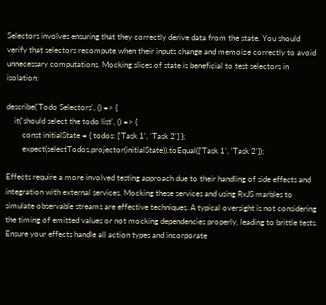Selectors involves ensuring that they correctly derive data from the state. You should verify that selectors recompute when their inputs change and memoize correctly to avoid unnecessary computations. Mocking slices of state is beneficial to test selectors in isolation:

describe('Todo Selectors', () => {
    it('should select the todo list', () => {
        const initialState = { todos: ['Task 1', 'Task 2'] };
        expect(selectTodos.projector(initialState)).toEqual(['Task 1', 'Task 2']);

Effects require a more involved testing approach due to their handling of side effects and integration with external services. Mocking these services and using RxJS marbles to simulate observable streams are effective techniques. A typical oversight is not considering the timing of emitted values or not mocking dependencies properly, leading to brittle tests. Ensure your effects handle all action types and incorporate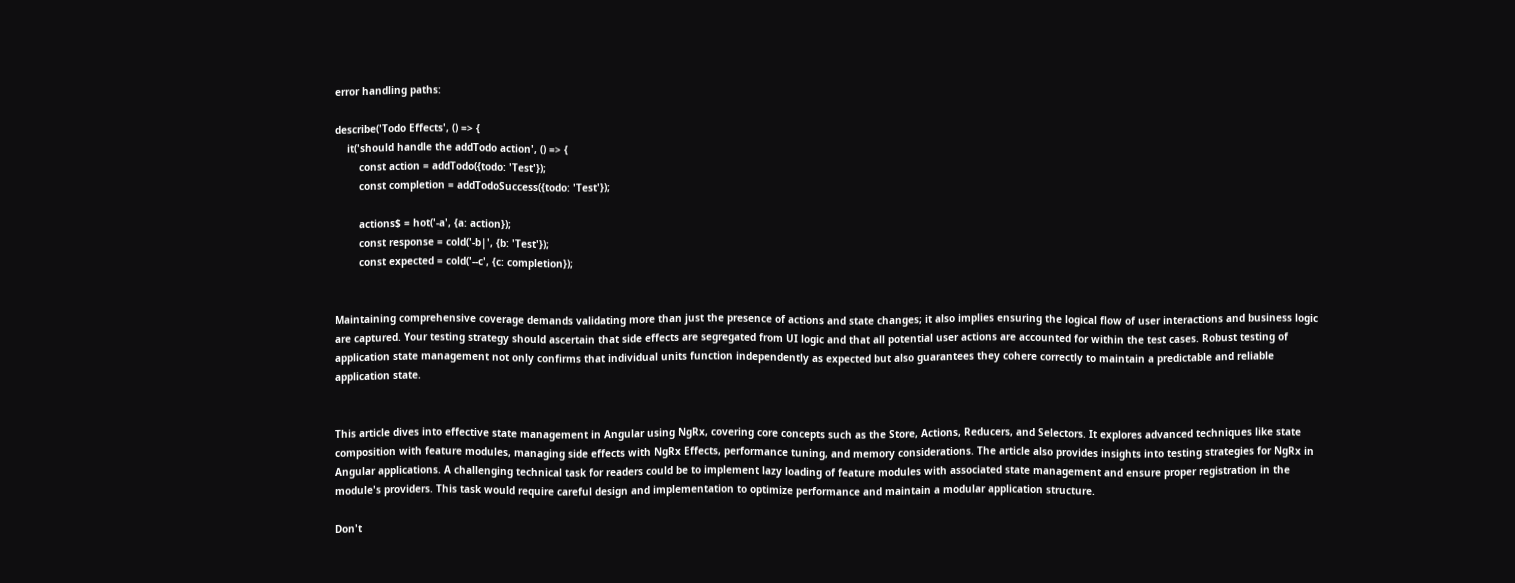error handling paths:

describe('Todo Effects', () => {
    it('should handle the addTodo action', () => {
        const action = addTodo({todo: 'Test'});
        const completion = addTodoSuccess({todo: 'Test'});

        actions$ = hot('-a', {a: action});
        const response = cold('-b|', {b: 'Test'});
        const expected = cold('--c', {c: completion});


Maintaining comprehensive coverage demands validating more than just the presence of actions and state changes; it also implies ensuring the logical flow of user interactions and business logic are captured. Your testing strategy should ascertain that side effects are segregated from UI logic and that all potential user actions are accounted for within the test cases. Robust testing of application state management not only confirms that individual units function independently as expected but also guarantees they cohere correctly to maintain a predictable and reliable application state.


This article dives into effective state management in Angular using NgRx, covering core concepts such as the Store, Actions, Reducers, and Selectors. It explores advanced techniques like state composition with feature modules, managing side effects with NgRx Effects, performance tuning, and memory considerations. The article also provides insights into testing strategies for NgRx in Angular applications. A challenging technical task for readers could be to implement lazy loading of feature modules with associated state management and ensure proper registration in the module's providers. This task would require careful design and implementation to optimize performance and maintain a modular application structure.

Don't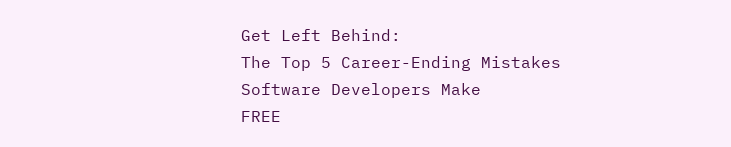Get Left Behind:
The Top 5 Career-Ending Mistakes Software Developers Make
FREE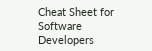Cheat Sheet for Software Developers